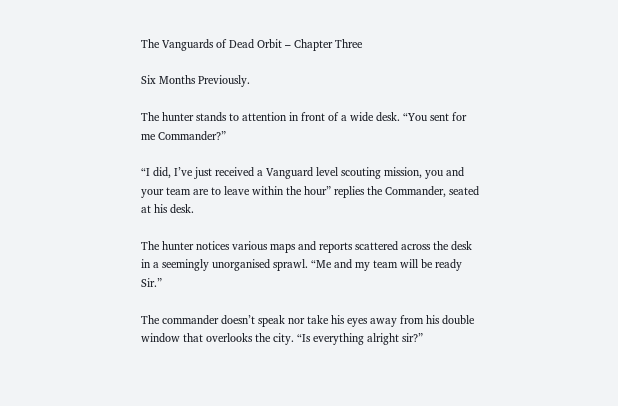The Vanguards of Dead Orbit – Chapter Three

Six Months Previously.

The hunter stands to attention in front of a wide desk. “You sent for me Commander?”

“I did, I’ve just received a Vanguard level scouting mission, you and your team are to leave within the hour” replies the Commander, seated at his desk.

The hunter notices various maps and reports scattered across the desk in a seemingly unorganised sprawl. “Me and my team will be ready Sir.”

The commander doesn’t speak nor take his eyes away from his double window that overlooks the city. “Is everything alright sir?”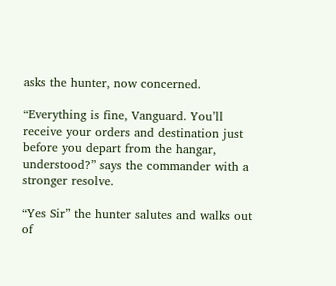asks the hunter, now concerned.

“Everything is fine, Vanguard. You’ll receive your orders and destination just before you depart from the hangar, understood?” says the commander with a stronger resolve.

“Yes Sir” the hunter salutes and walks out of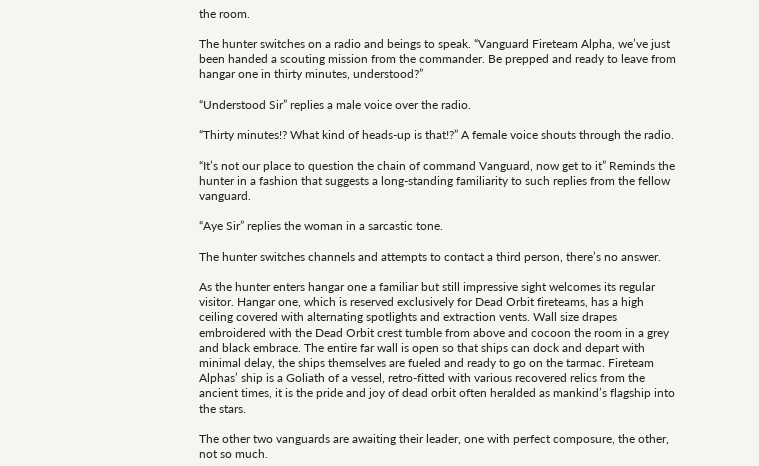the room.

The hunter switches on a radio and beings to speak. “Vanguard Fireteam Alpha, we’ve just been handed a scouting mission from the commander. Be prepped and ready to leave from hangar one in thirty minutes, understood?”

“Understood Sir” replies a male voice over the radio.

“Thirty minutes!? What kind of heads-up is that!?” A female voice shouts through the radio.

“It’s not our place to question the chain of command Vanguard, now get to it” Reminds the hunter in a fashion that suggests a long-standing familiarity to such replies from the fellow vanguard.

“Aye Sir” replies the woman in a sarcastic tone.

The hunter switches channels and attempts to contact a third person, there’s no answer.

As the hunter enters hangar one a familiar but still impressive sight welcomes its regular visitor. Hangar one, which is reserved exclusively for Dead Orbit fireteams, has a high ceiling covered with alternating spotlights and extraction vents. Wall size drapes embroidered with the Dead Orbit crest tumble from above and cocoon the room in a grey and black embrace. The entire far wall is open so that ships can dock and depart with minimal delay, the ships themselves are fueled and ready to go on the tarmac. Fireteam Alphas’ ship is a Goliath of a vessel, retro-fitted with various recovered relics from the ancient times, it is the pride and joy of dead orbit often heralded as mankind’s flagship into the stars.

The other two vanguards are awaiting their leader, one with perfect composure, the other, not so much.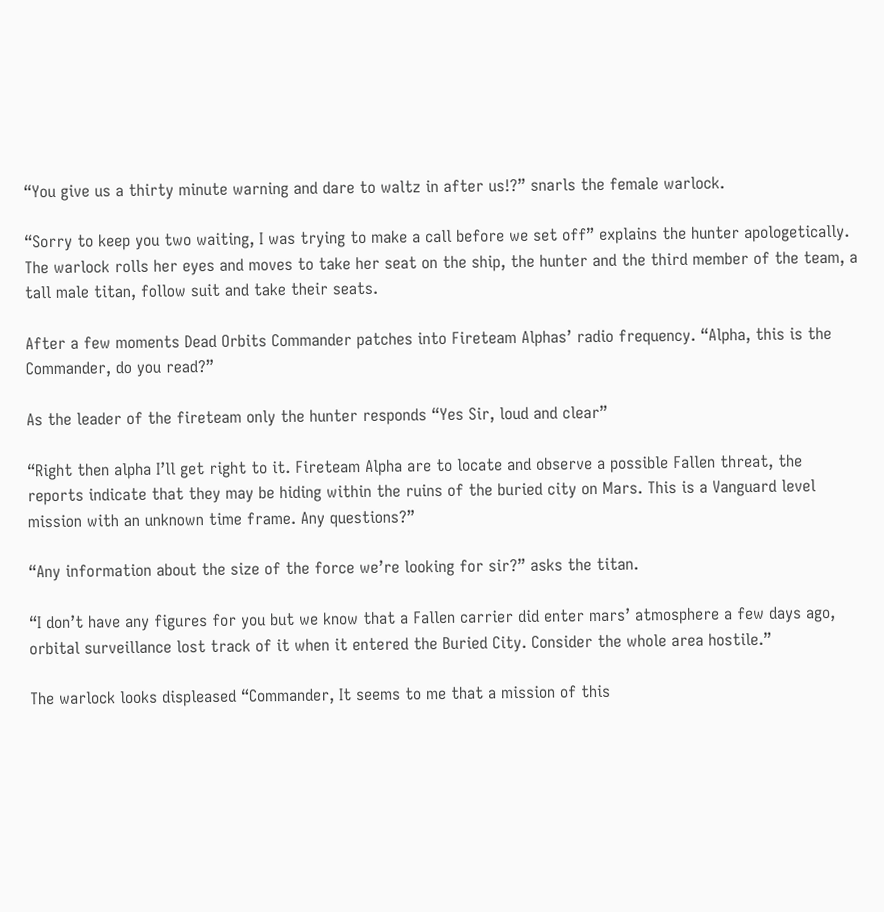“You give us a thirty minute warning and dare to waltz in after us!?” snarls the female warlock.

“Sorry to keep you two waiting, I was trying to make a call before we set off” explains the hunter apologetically. The warlock rolls her eyes and moves to take her seat on the ship, the hunter and the third member of the team, a tall male titan, follow suit and take their seats.

After a few moments Dead Orbits Commander patches into Fireteam Alphas’ radio frequency. “Alpha, this is the Commander, do you read?”

As the leader of the fireteam only the hunter responds “Yes Sir, loud and clear”

“Right then alpha I’ll get right to it. Fireteam Alpha are to locate and observe a possible Fallen threat, the reports indicate that they may be hiding within the ruins of the buried city on Mars. This is a Vanguard level mission with an unknown time frame. Any questions?”

“Any information about the size of the force we’re looking for sir?” asks the titan.

“I don’t have any figures for you but we know that a Fallen carrier did enter mars’ atmosphere a few days ago, orbital surveillance lost track of it when it entered the Buried City. Consider the whole area hostile.”

The warlock looks displeased “Commander, It seems to me that a mission of this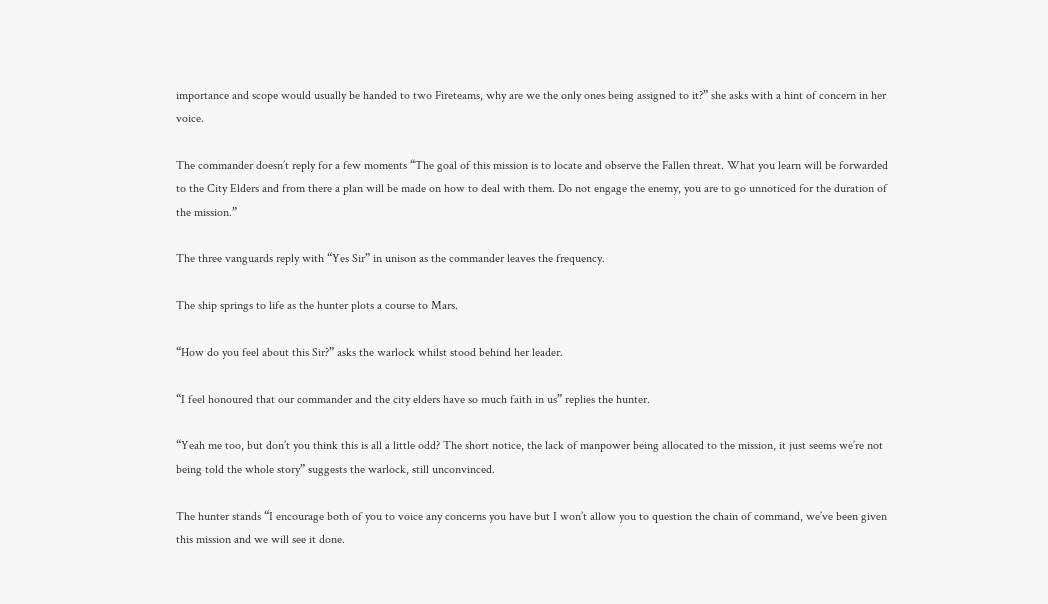importance and scope would usually be handed to two Fireteams, why are we the only ones being assigned to it?” she asks with a hint of concern in her voice.

The commander doesn’t reply for a few moments “The goal of this mission is to locate and observe the Fallen threat. What you learn will be forwarded to the City Elders and from there a plan will be made on how to deal with them. Do not engage the enemy, you are to go unnoticed for the duration of the mission.”

The three vanguards reply with “Yes Sir” in unison as the commander leaves the frequency.

The ship springs to life as the hunter plots a course to Mars.

“How do you feel about this Sir?” asks the warlock whilst stood behind her leader.

“I feel honoured that our commander and the city elders have so much faith in us” replies the hunter.

“Yeah me too, but don’t you think this is all a little odd? The short notice, the lack of manpower being allocated to the mission, it just seems we’re not being told the whole story” suggests the warlock, still unconvinced.

The hunter stands “I encourage both of you to voice any concerns you have but I won’t allow you to question the chain of command, we’ve been given this mission and we will see it done.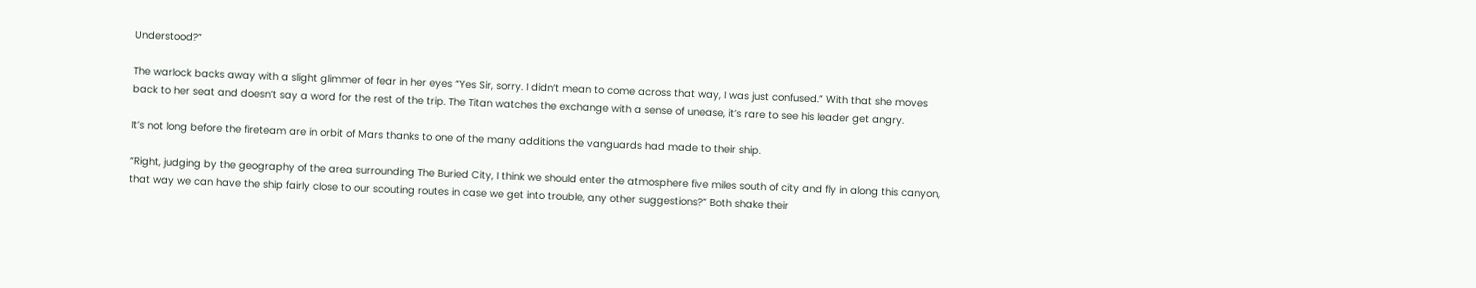Understood?”

The warlock backs away with a slight glimmer of fear in her eyes “Yes Sir, sorry. I didn’t mean to come across that way, I was just confused.” With that she moves back to her seat and doesn’t say a word for the rest of the trip. The Titan watches the exchange with a sense of unease, it’s rare to see his leader get angry.

It’s not long before the fireteam are in orbit of Mars thanks to one of the many additions the vanguards had made to their ship.

“Right, judging by the geography of the area surrounding The Buried City, I think we should enter the atmosphere five miles south of city and fly in along this canyon, that way we can have the ship fairly close to our scouting routes in case we get into trouble, any other suggestions?” Both shake their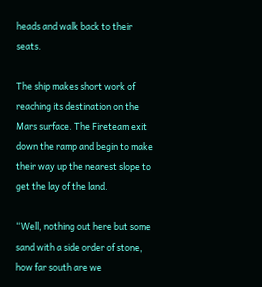heads and walk back to their seats.

The ship makes short work of reaching its destination on the Mars surface. The Fireteam exit down the ramp and begin to make their way up the nearest slope to get the lay of the land.

“Well, nothing out here but some sand with a side order of stone, how far south are we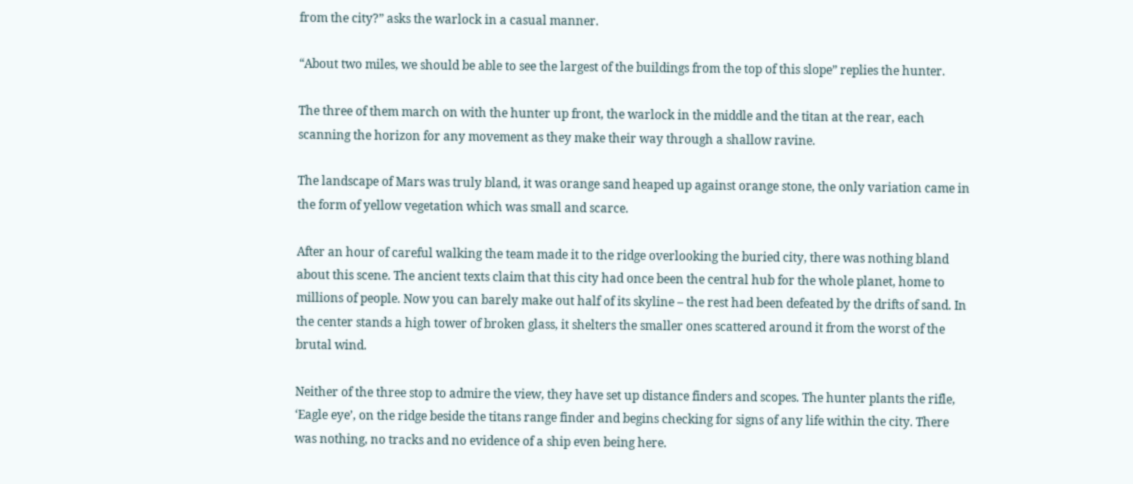from the city?” asks the warlock in a casual manner.

“About two miles, we should be able to see the largest of the buildings from the top of this slope” replies the hunter.

The three of them march on with the hunter up front, the warlock in the middle and the titan at the rear, each scanning the horizon for any movement as they make their way through a shallow ravine.

The landscape of Mars was truly bland, it was orange sand heaped up against orange stone, the only variation came in the form of yellow vegetation which was small and scarce.

After an hour of careful walking the team made it to the ridge overlooking the buried city, there was nothing bland about this scene. The ancient texts claim that this city had once been the central hub for the whole planet, home to millions of people. Now you can barely make out half of its skyline – the rest had been defeated by the drifts of sand. In the center stands a high tower of broken glass, it shelters the smaller ones scattered around it from the worst of the brutal wind.

Neither of the three stop to admire the view, they have set up distance finders and scopes. The hunter plants the rifle, ‘Eagle eye’, on the ridge beside the titans range finder and begins checking for signs of any life within the city. There was nothing, no tracks and no evidence of a ship even being here.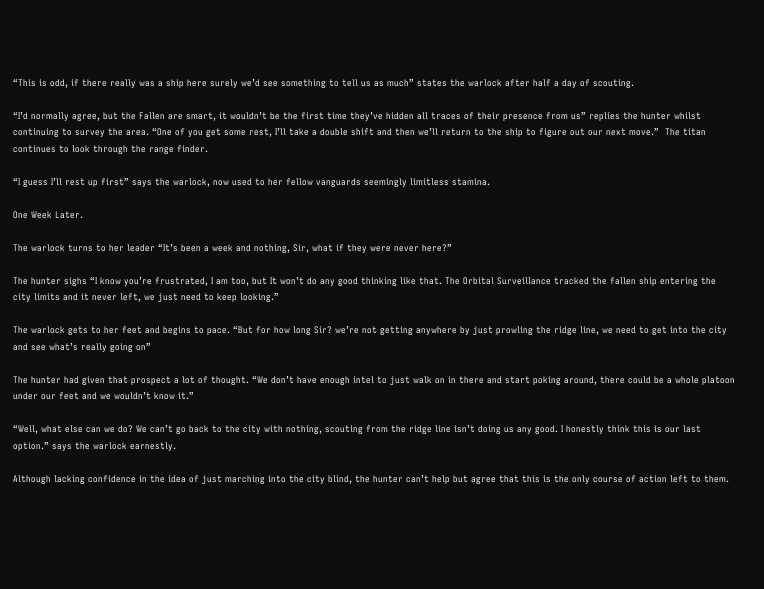“This is odd, if there really was a ship here surely we’d see something to tell us as much” states the warlock after half a day of scouting.

“I’d normally agree, but the Fallen are smart, it wouldn’t be the first time they’ve hidden all traces of their presence from us” replies the hunter whilst continuing to survey the area. “One of you get some rest, I’ll take a double shift and then we’ll return to the ship to figure out our next move.”  The titan continues to look through the range finder.

“I guess I’ll rest up first” says the warlock, now used to her fellow vanguards seemingly limitless stamina.

One Week Later.

The warlock turns to her leader “It’s been a week and nothing, Sir, what if they were never here?”

The hunter sighs “I know you’re frustrated, I am too, but It won’t do any good thinking like that. The Orbital Surveillance tracked the fallen ship entering the city limits and it never left, we just need to keep looking.”

The warlock gets to her feet and begins to pace. “But for how long Sir? we’re not getting anywhere by just prowling the ridge line, we need to get into the city and see what’s really going on”

The hunter had given that prospect a lot of thought. “We don’t have enough intel to just walk on in there and start poking around, there could be a whole platoon under our feet and we wouldn’t know it.”

“Well, what else can we do? We can’t go back to the city with nothing, scouting from the ridge line isn’t doing us any good. I honestly think this is our last option.” says the warlock earnestly.

Although lacking confidence in the idea of just marching into the city blind, the hunter can’t help but agree that this is the only course of action left to them.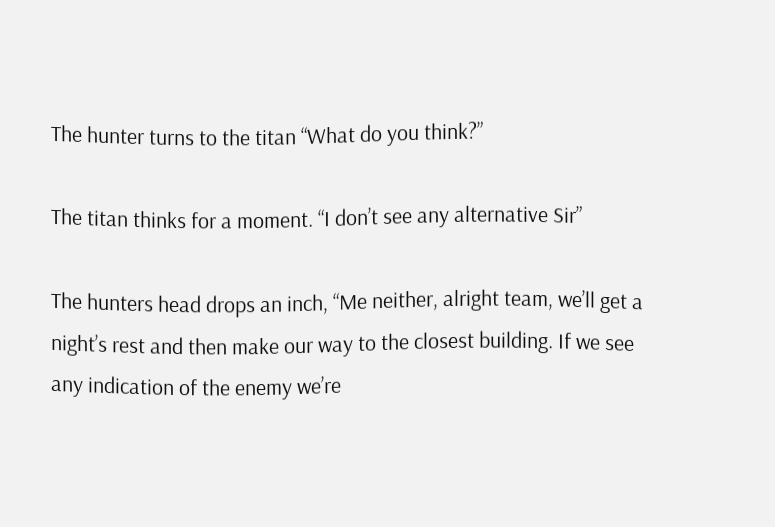The hunter turns to the titan “What do you think?”

The titan thinks for a moment. “I don’t see any alternative Sir”

The hunters head drops an inch, “Me neither, alright team, we’ll get a night’s rest and then make our way to the closest building. If we see any indication of the enemy we’re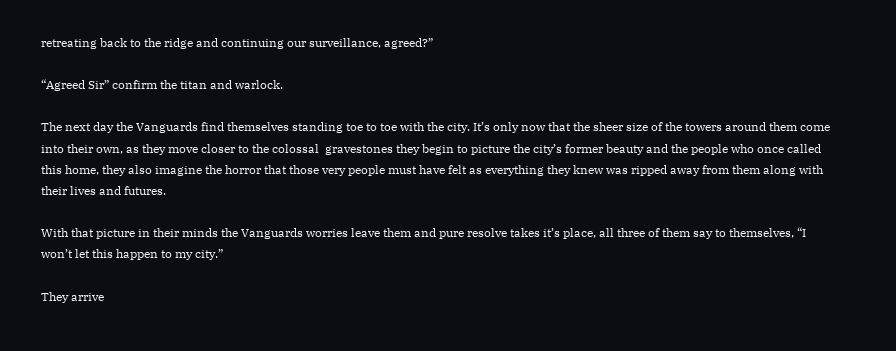retreating back to the ridge and continuing our surveillance, agreed?”

“Agreed Sir” confirm the titan and warlock.

The next day the Vanguards find themselves standing toe to toe with the city. It’s only now that the sheer size of the towers around them come into their own, as they move closer to the colossal  gravestones they begin to picture the city’s former beauty and the people who once called this home, they also imagine the horror that those very people must have felt as everything they knew was ripped away from them along with their lives and futures.

With that picture in their minds the Vanguards worries leave them and pure resolve takes it’s place, all three of them say to themselves, “I won’t let this happen to my city.”

They arrive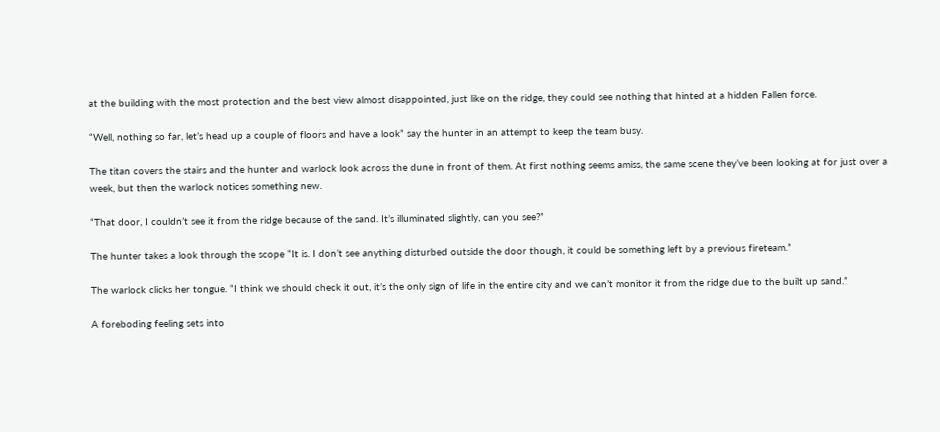at the building with the most protection and the best view almost disappointed, just like on the ridge, they could see nothing that hinted at a hidden Fallen force.

“Well, nothing so far, let’s head up a couple of floors and have a look” say the hunter in an attempt to keep the team busy.

The titan covers the stairs and the hunter and warlock look across the dune in front of them. At first nothing seems amiss, the same scene they’ve been looking at for just over a week, but then the warlock notices something new.

“That door, I couldn’t see it from the ridge because of the sand. It’s illuminated slightly, can you see?”

The hunter takes a look through the scope “It is. I don’t see anything disturbed outside the door though, it could be something left by a previous fireteam.”

The warlock clicks her tongue. “I think we should check it out, it’s the only sign of life in the entire city and we can’t monitor it from the ridge due to the built up sand.”

A foreboding feeling sets into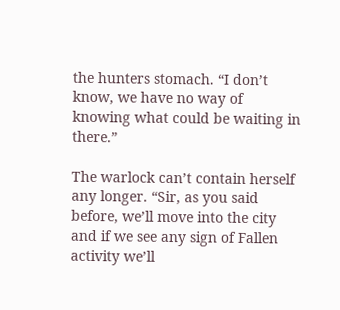the hunters stomach. “I don’t know, we have no way of knowing what could be waiting in there.”

The warlock can’t contain herself any longer. “Sir, as you said before, we’ll move into the city and if we see any sign of Fallen activity we’ll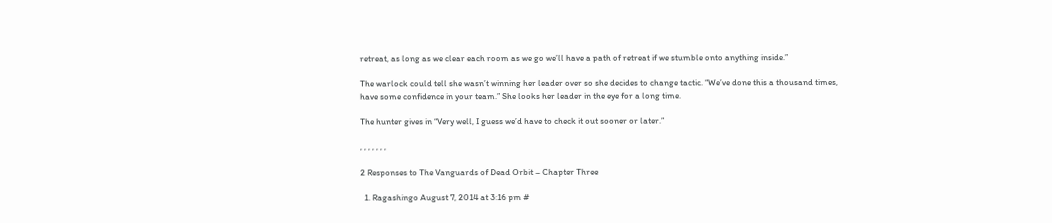retreat, as long as we clear each room as we go we’ll have a path of retreat if we stumble onto anything inside.”

The warlock could tell she wasn’t winning her leader over so she decides to change tactic. “We’ve done this a thousand times, have some confidence in your team.” She looks her leader in the eye for a long time.

The hunter gives in “Very well, I guess we’d have to check it out sooner or later.”

, , , , , , ,

2 Responses to The Vanguards of Dead Orbit – Chapter Three

  1. Ragashingo August 7, 2014 at 3:16 pm #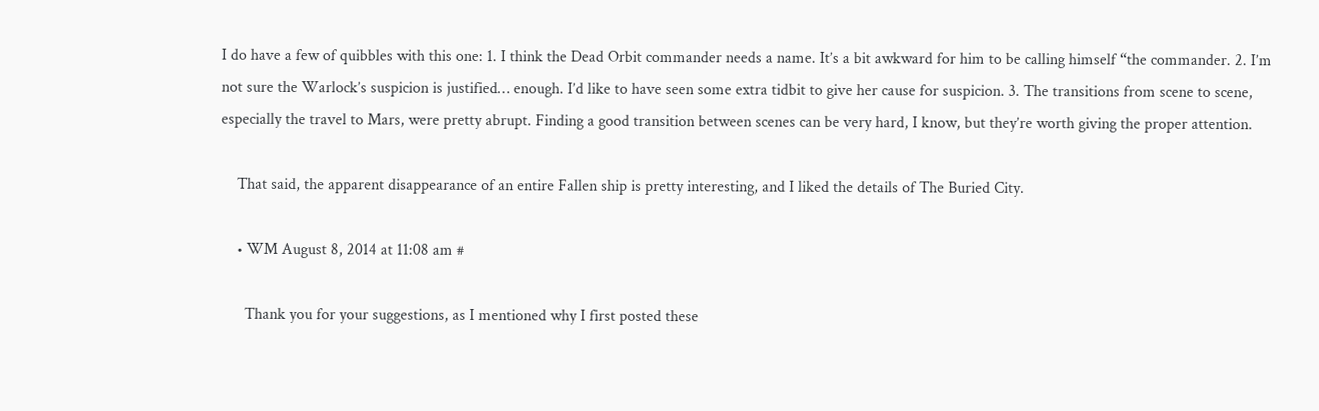I do have a few of quibbles with this one: 1. I think the Dead Orbit commander needs a name. It’s a bit awkward for him to be calling himself “the commander. 2. I’m not sure the Warlock’s suspicion is justified… enough. I’d like to have seen some extra tidbit to give her cause for suspicion. 3. The transitions from scene to scene, especially the travel to Mars, were pretty abrupt. Finding a good transition between scenes can be very hard, I know, but they’re worth giving the proper attention.

    That said, the apparent disappearance of an entire Fallen ship is pretty interesting, and I liked the details of The Buried City.

    • WM August 8, 2014 at 11:08 am #

      Thank you for your suggestions, as I mentioned why I first posted these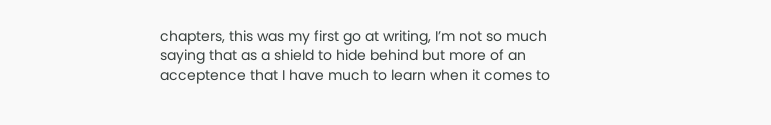chapters, this was my first go at writing, I’m not so much saying that as a shield to hide behind but more of an acceptence that I have much to learn when it comes to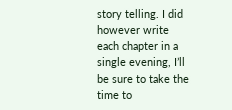story telling. I did however write each chapter in a single evening, I’ll be sure to take the time to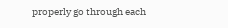properly go through each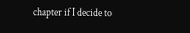chapter if I decide to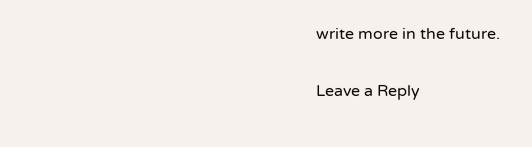write more in the future.

Leave a Reply